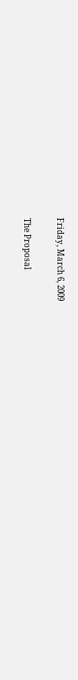Friday, March 6, 2009

The Proposal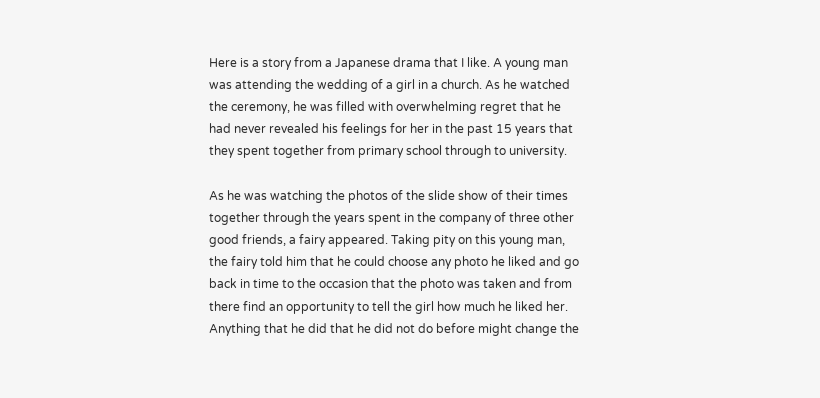Here is a story from a Japanese drama that I like. A young man was attending the wedding of a girl in a church. As he watched the ceremony, he was filled with overwhelming regret that he had never revealed his feelings for her in the past 15 years that they spent together from primary school through to university.

As he was watching the photos of the slide show of their times together through the years spent in the company of three other good friends, a fairy appeared. Taking pity on this young man, the fairy told him that he could choose any photo he liked and go back in time to the occasion that the photo was taken and from there find an opportunity to tell the girl how much he liked her. Anything that he did that he did not do before might change the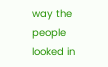way the people looked in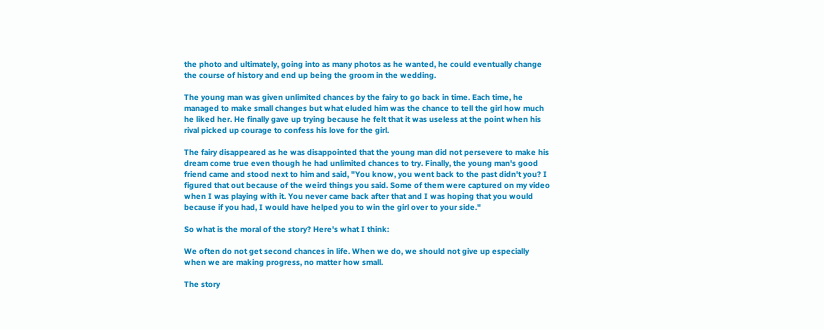the photo and ultimately, going into as many photos as he wanted, he could eventually change the course of history and end up being the groom in the wedding.

The young man was given unlimited chances by the fairy to go back in time. Each time, he managed to make small changes but what eluded him was the chance to tell the girl how much he liked her. He finally gave up trying because he felt that it was useless at the point when his rival picked up courage to confess his love for the girl.

The fairy disappeared as he was disappointed that the young man did not persevere to make his dream come true even though he had unlimited chances to try. Finally, the young man's good friend came and stood next to him and said, "You know, you went back to the past didn't you? I figured that out because of the weird things you said. Some of them were captured on my video when I was playing with it. You never came back after that and I was hoping that you would because if you had, I would have helped you to win the girl over to your side."

So what is the moral of the story? Here's what I think:

We often do not get second chances in life. When we do, we should not give up especially when we are making progress, no matter how small.

The story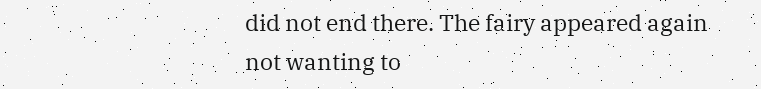did not end there. The fairy appeared again not wanting to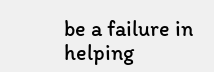be a failure in helping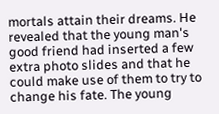mortals attain their dreams. He revealed that the young man's good friend had inserted a few extra photo slides and that he could make use of them to try to change his fate. The young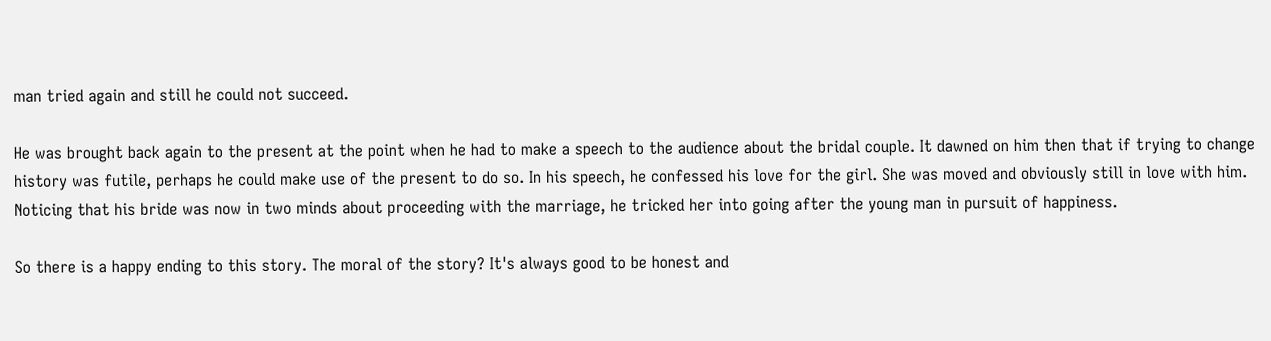man tried again and still he could not succeed.

He was brought back again to the present at the point when he had to make a speech to the audience about the bridal couple. It dawned on him then that if trying to change history was futile, perhaps he could make use of the present to do so. In his speech, he confessed his love for the girl. She was moved and obviously still in love with him. Noticing that his bride was now in two minds about proceeding with the marriage, he tricked her into going after the young man in pursuit of happiness.

So there is a happy ending to this story. The moral of the story? It's always good to be honest and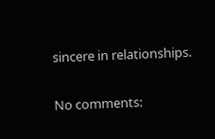sincere in relationships.

No comments: